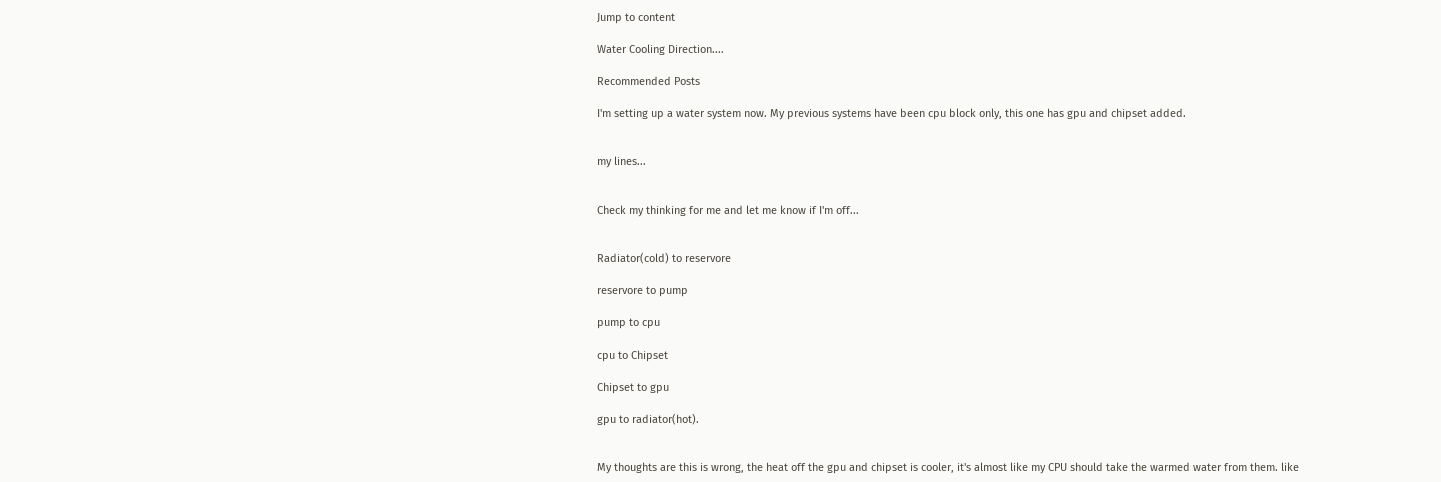Jump to content

Water Cooling Direction....

Recommended Posts

I'm setting up a water system now. My previous systems have been cpu block only, this one has gpu and chipset added.


my lines...


Check my thinking for me and let me know if I'm off...


Radiator(cold) to reservore

reservore to pump

pump to cpu

cpu to Chipset

Chipset to gpu

gpu to radiator(hot).


My thoughts are this is wrong, the heat off the gpu and chipset is cooler, it's almost like my CPU should take the warmed water from them. like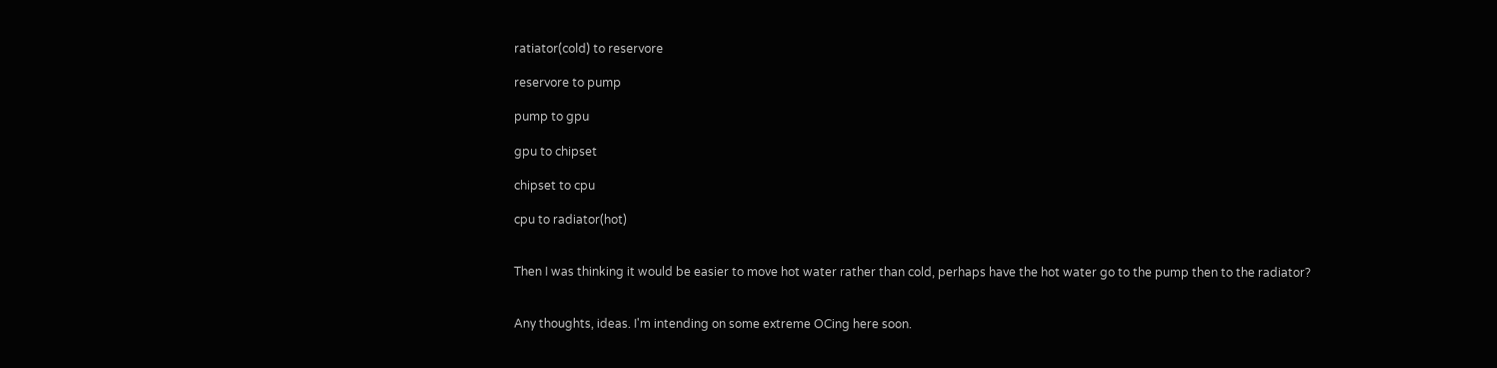ratiator(cold) to reservore

reservore to pump

pump to gpu

gpu to chipset

chipset to cpu

cpu to radiator(hot)


Then I was thinking it would be easier to move hot water rather than cold, perhaps have the hot water go to the pump then to the radiator?


Any thoughts, ideas. I'm intending on some extreme OCing here soon.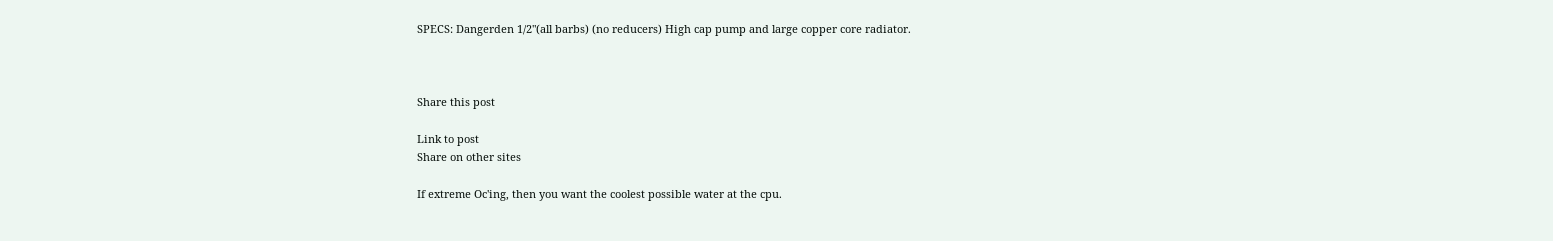SPECS: Dangerden 1/2"(all barbs) (no reducers) High cap pump and large copper core radiator.



Share this post

Link to post
Share on other sites

If extreme Oc'ing, then you want the coolest possible water at the cpu.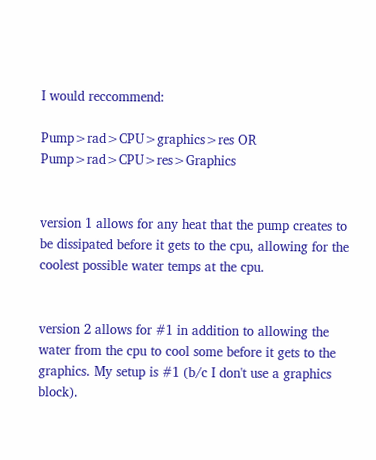I would reccommend:

Pump>rad>CPU>graphics>res OR Pump>rad>CPU>res>Graphics


version 1 allows for any heat that the pump creates to be dissipated before it gets to the cpu, allowing for the coolest possible water temps at the cpu.


version 2 allows for #1 in addition to allowing the water from the cpu to cool some before it gets to the graphics. My setup is #1 (b/c I don't use a graphics block).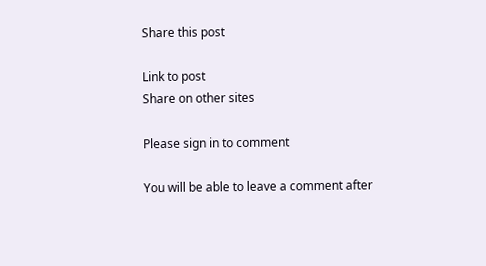Share this post

Link to post
Share on other sites

Please sign in to comment

You will be able to leave a comment after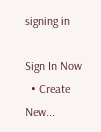signing in

Sign In Now
  • Create New...